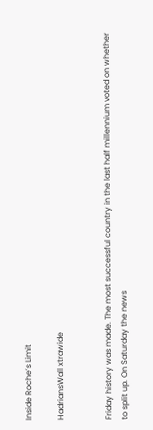Inside Roche’s Limit

HadriansWall xtrawide


Friday history was made. The most successful country in the last half millennium voted on whether to split up. On Saturday the news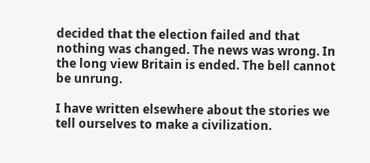decided that the election failed and that nothing was changed. The news was wrong. In the long view Britain is ended. The bell cannot be unrung.

I have written elsewhere about the stories we tell ourselves to make a civilization.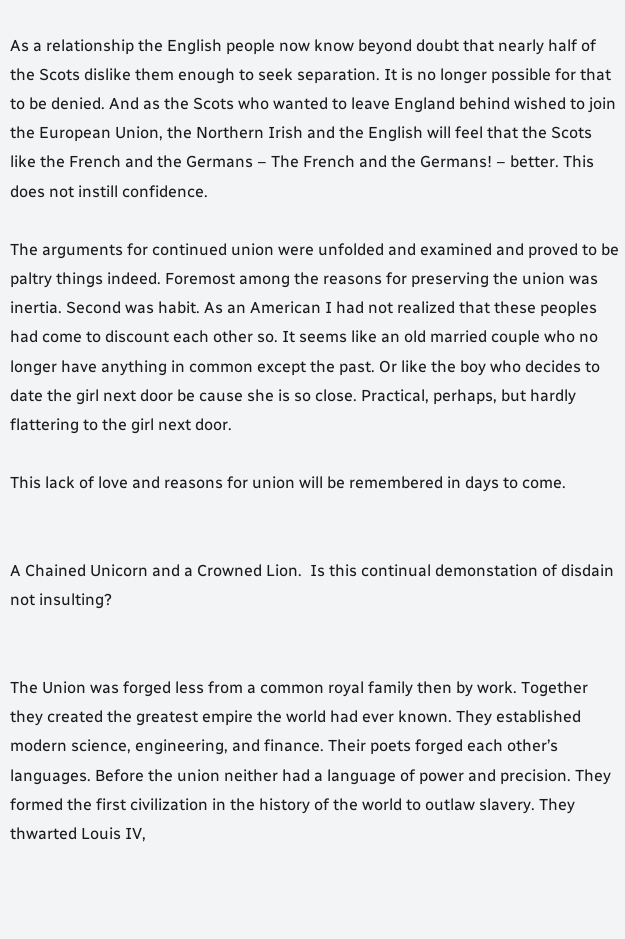As a relationship the English people now know beyond doubt that nearly half of the Scots dislike them enough to seek separation. It is no longer possible for that to be denied. And as the Scots who wanted to leave England behind wished to join the European Union, the Northern Irish and the English will feel that the Scots like the French and the Germans – The French and the Germans! – better. This does not instill confidence.

The arguments for continued union were unfolded and examined and proved to be paltry things indeed. Foremost among the reasons for preserving the union was inertia. Second was habit. As an American I had not realized that these peoples had come to discount each other so. It seems like an old married couple who no longer have anything in common except the past. Or like the boy who decides to date the girl next door be cause she is so close. Practical, perhaps, but hardly flattering to the girl next door.

This lack of love and reasons for union will be remembered in days to come.


A Chained Unicorn and a Crowned Lion.  Is this continual demonstation of disdain not insulting?


The Union was forged less from a common royal family then by work. Together they created the greatest empire the world had ever known. They established modern science, engineering, and finance. Their poets forged each other’s languages. Before the union neither had a language of power and precision. They formed the first civilization in the history of the world to outlaw slavery. They thwarted Louis IV,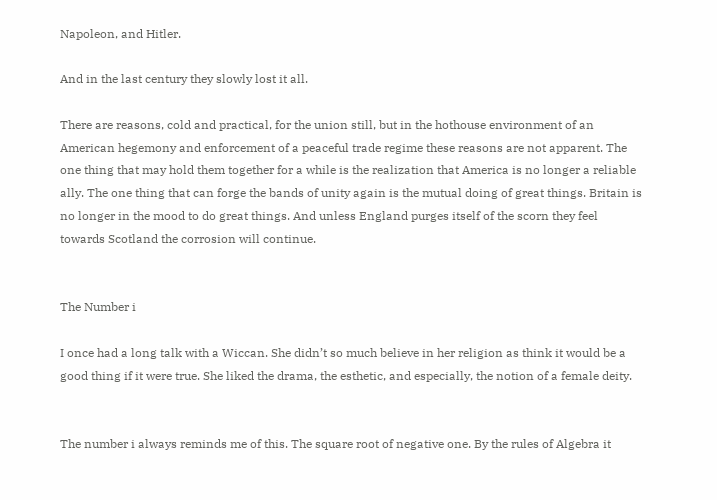Napoleon, and Hitler.

And in the last century they slowly lost it all.

There are reasons, cold and practical, for the union still, but in the hothouse environment of an American hegemony and enforcement of a peaceful trade regime these reasons are not apparent. The one thing that may hold them together for a while is the realization that America is no longer a reliable ally. The one thing that can forge the bands of unity again is the mutual doing of great things. Britain is no longer in the mood to do great things. And unless England purges itself of the scorn they feel towards Scotland the corrosion will continue.


The Number i

I once had a long talk with a Wiccan. She didn’t so much believe in her religion as think it would be a good thing if it were true. She liked the drama, the esthetic, and especially, the notion of a female deity.


The number i always reminds me of this. The square root of negative one. By the rules of Algebra it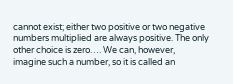cannot exist; either two positive or two negative numbers multiplied are always positive. The only other choice is zero…. We can, however, imagine such a number, so it is called an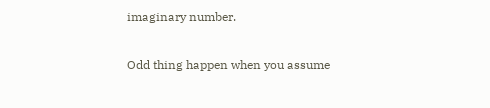imaginary number.

Odd thing happen when you assume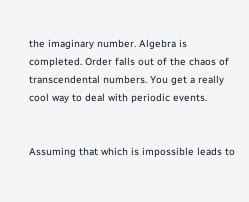the imaginary number. Algebra is completed. Order falls out of the chaos of transcendental numbers. You get a really cool way to deal with periodic events.


Assuming that which is impossible leads to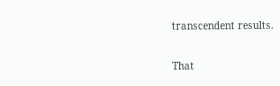transcendent results.

That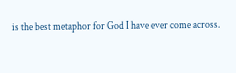is the best metaphor for God I have ever come across.